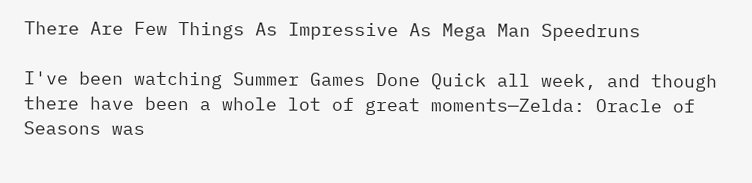There Are Few Things As Impressive As Mega Man Speedruns

I've been watching Summer Games Done Quick all week, and though there have been a whole lot of great moments—Zelda: Oracle of Seasons was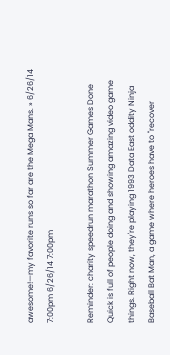awesome!—my favorite runs so far are the Mega Mans. » 6/26/14 7:00pm 6/26/14 7:00pm

Reminder: charity speedrun marathon Summer Games Done Quick is full of people doing and showing amazing video game things. Right now, they're playing 1993 Data East oddity Ninja Baseball Bat Man, a game where heroes have to "recover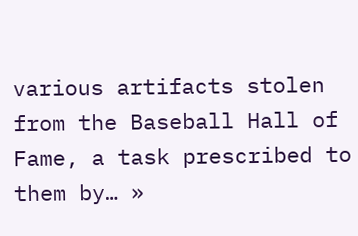various artifacts stolen from the Baseball Hall of Fame, a task prescribed to them by… »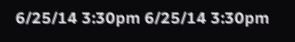6/25/14 3:30pm 6/25/14 3:30pm